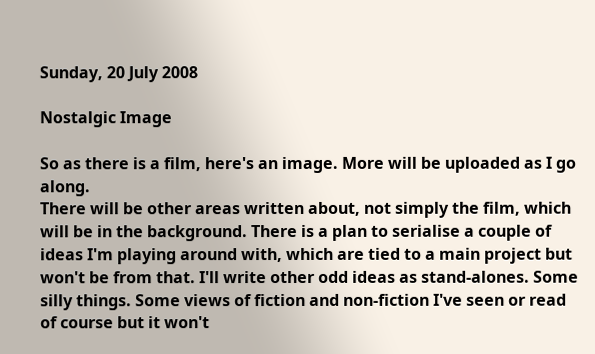Sunday, 20 July 2008

Nostalgic Image

So as there is a film, here's an image. More will be uploaded as I go along.
There will be other areas written about, not simply the film, which will be in the background. There is a plan to serialise a couple of ideas I'm playing around with, which are tied to a main project but won't be from that. I'll write other odd ideas as stand-alones. Some silly things. Some views of fiction and non-fiction I've seen or read of course but it won't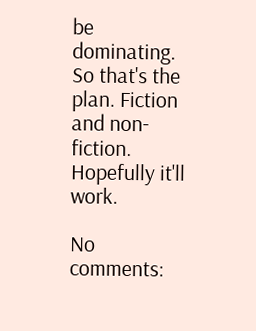be dominating.
So that's the plan. Fiction and non-fiction.
Hopefully it'll work.

No comments: